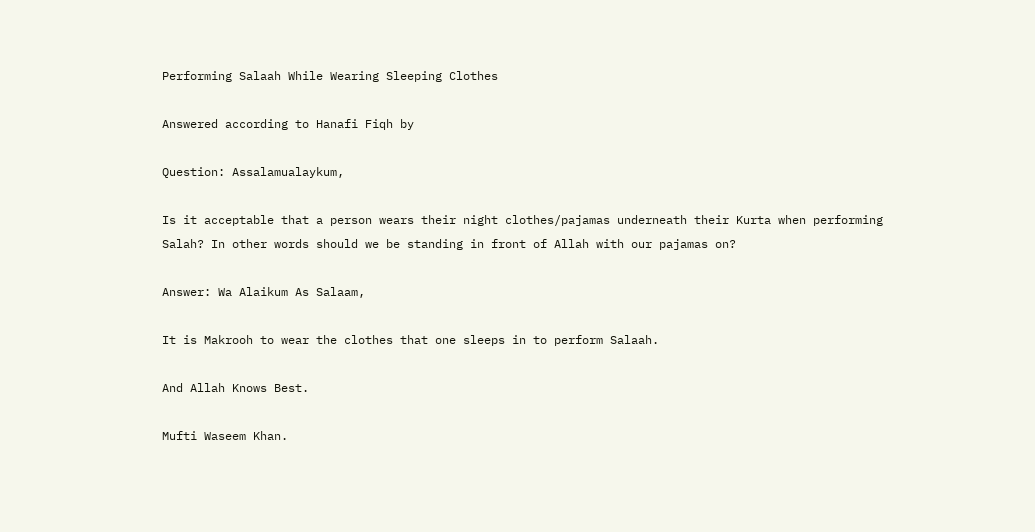Performing Salaah While Wearing Sleeping Clothes

Answered according to Hanafi Fiqh by

Question: Assalamualaykum,

Is it acceptable that a person wears their night clothes/pajamas underneath their Kurta when performing Salah? In other words should we be standing in front of Allah with our pajamas on?

Answer: Wa Alaikum As Salaam,

It is Makrooh to wear the clothes that one sleeps in to perform Salaah.

And Allah Knows Best.

Mufti Waseem Khan.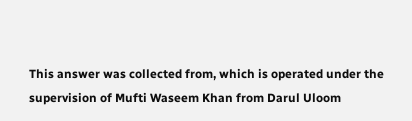This answer was collected from, which is operated under the supervision of Mufti Waseem Khan from Darul Uloom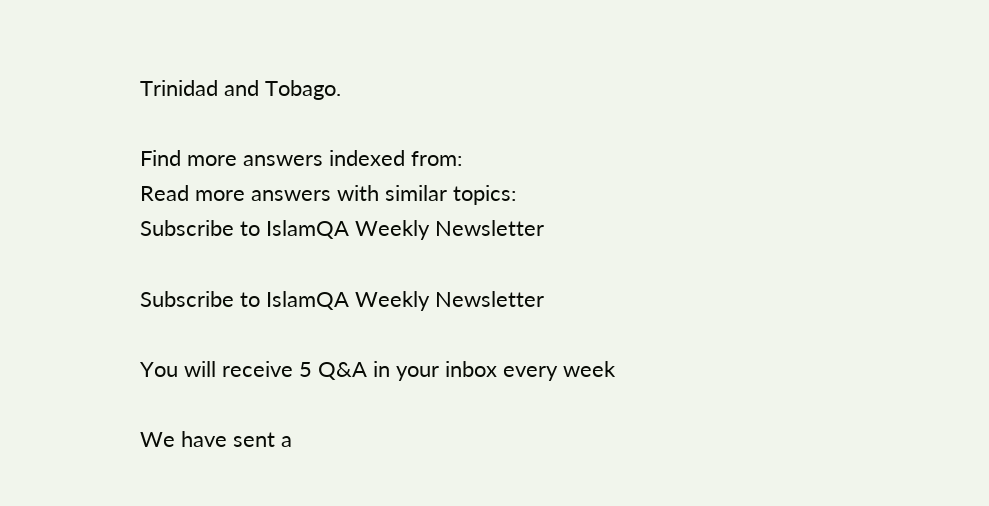Trinidad and Tobago.

Find more answers indexed from:
Read more answers with similar topics:
Subscribe to IslamQA Weekly Newsletter

Subscribe to IslamQA Weekly Newsletter

You will receive 5 Q&A in your inbox every week

We have sent a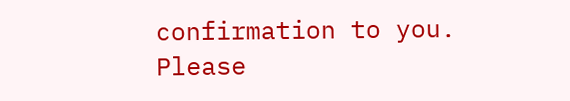confirmation to you. Please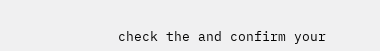check the and confirm your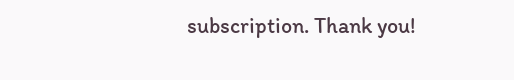subscription. Thank you!